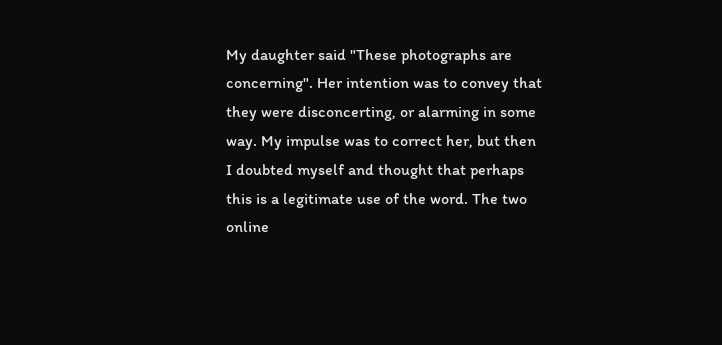My daughter said "These photographs are concerning". Her intention was to convey that they were disconcerting, or alarming in some way. My impulse was to correct her, but then I doubted myself and thought that perhaps this is a legitimate use of the word. The two online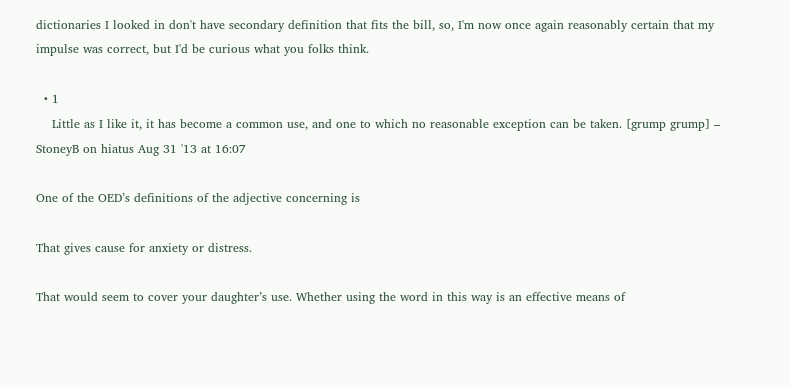dictionaries I looked in don't have secondary definition that fits the bill, so, I'm now once again reasonably certain that my impulse was correct, but I'd be curious what you folks think.

  • 1
    Little as I like it, it has become a common use, and one to which no reasonable exception can be taken. [grump grump] – StoneyB on hiatus Aug 31 '13 at 16:07

One of the OED’s definitions of the adjective concerning is

That gives cause for anxiety or distress.

That would seem to cover your daughter’s use. Whether using the word in this way is an effective means of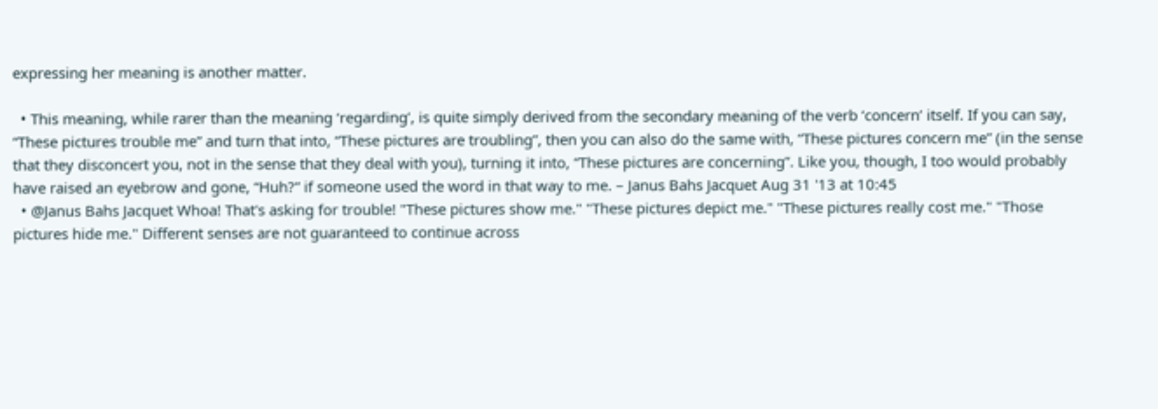expressing her meaning is another matter.

  • This meaning, while rarer than the meaning ‘regarding’, is quite simply derived from the secondary meaning of the verb ‘concern’ itself. If you can say, “These pictures trouble me” and turn that into, “These pictures are troubling”, then you can also do the same with, “These pictures concern me” (in the sense that they disconcert you, not in the sense that they deal with you), turning it into, “These pictures are concerning”. Like you, though, I too would probably have raised an eyebrow and gone, “Huh?” if someone used the word in that way to me. – Janus Bahs Jacquet Aug 31 '13 at 10:45
  • @Janus Bahs Jacquet Whoa! That's asking for trouble! "These pictures show me." "These pictures depict me." "These pictures really cost me." "Those pictures hide me." Different senses are not guaranteed to continue across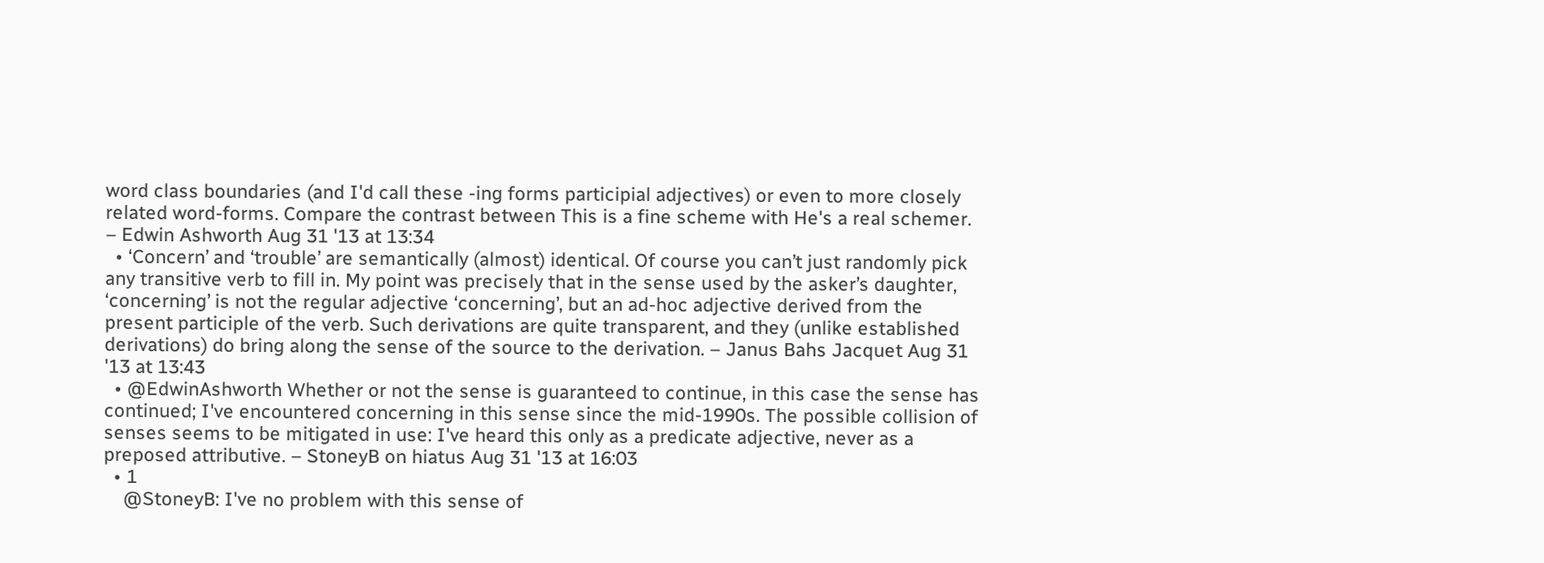word class boundaries (and I'd call these -ing forms participial adjectives) or even to more closely related word-forms. Compare the contrast between This is a fine scheme with He's a real schemer. – Edwin Ashworth Aug 31 '13 at 13:34
  • ‘Concern’ and ‘trouble’ are semantically (almost) identical. Of course you can’t just randomly pick any transitive verb to fill in. My point was precisely that in the sense used by the asker’s daughter, ‘concerning’ is not the regular adjective ‘concerning’, but an ad-hoc adjective derived from the present participle of the verb. Such derivations are quite transparent, and they (unlike established derivations) do bring along the sense of the source to the derivation. – Janus Bahs Jacquet Aug 31 '13 at 13:43
  • @EdwinAshworth Whether or not the sense is guaranteed to continue, in this case the sense has continued; I've encountered concerning in this sense since the mid-1990s. The possible collision of senses seems to be mitigated in use: I've heard this only as a predicate adjective, never as a preposed attributive. – StoneyB on hiatus Aug 31 '13 at 16:03
  • 1
    @StoneyB: I've no problem with this sense of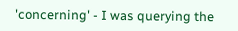'concerning' - I was querying the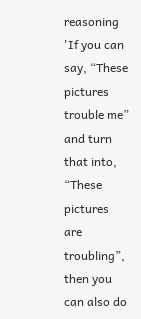reasoning 'If you can say, “These pictures trouble me” and turn that into, “These pictures are troubling”, then you can also do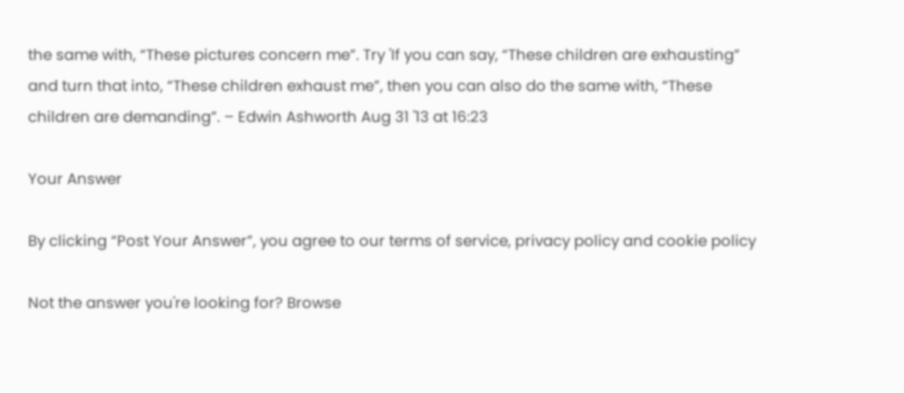the same with, “These pictures concern me”. Try 'If you can say, “These children are exhausting” and turn that into, “These children exhaust me”, then you can also do the same with, “These children are demanding”. – Edwin Ashworth Aug 31 '13 at 16:23

Your Answer

By clicking “Post Your Answer”, you agree to our terms of service, privacy policy and cookie policy

Not the answer you're looking for? Browse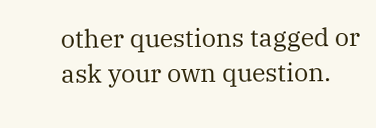other questions tagged or ask your own question.